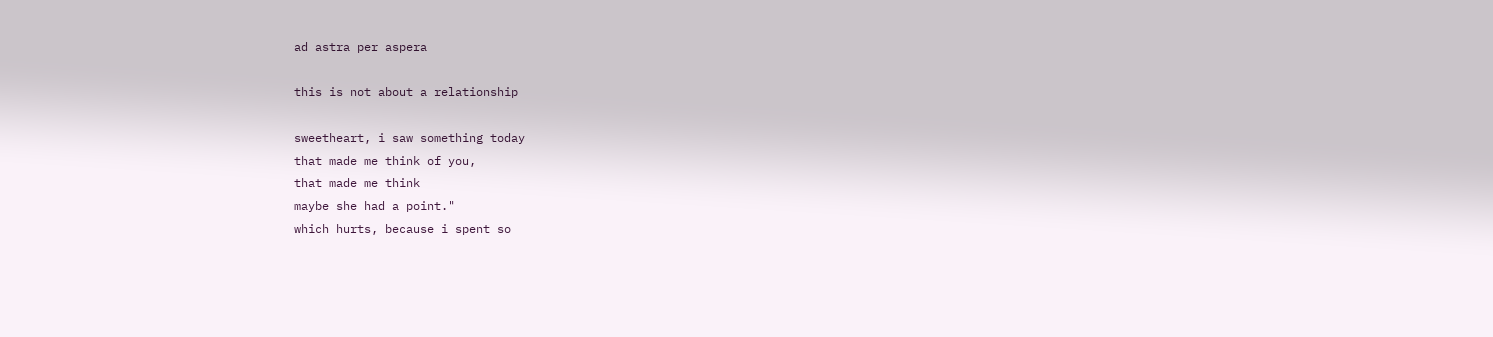ad astra per aspera

this is not about a relationship

sweetheart, i saw something today
that made me think of you,
that made me think
maybe she had a point."
which hurts, because i spent so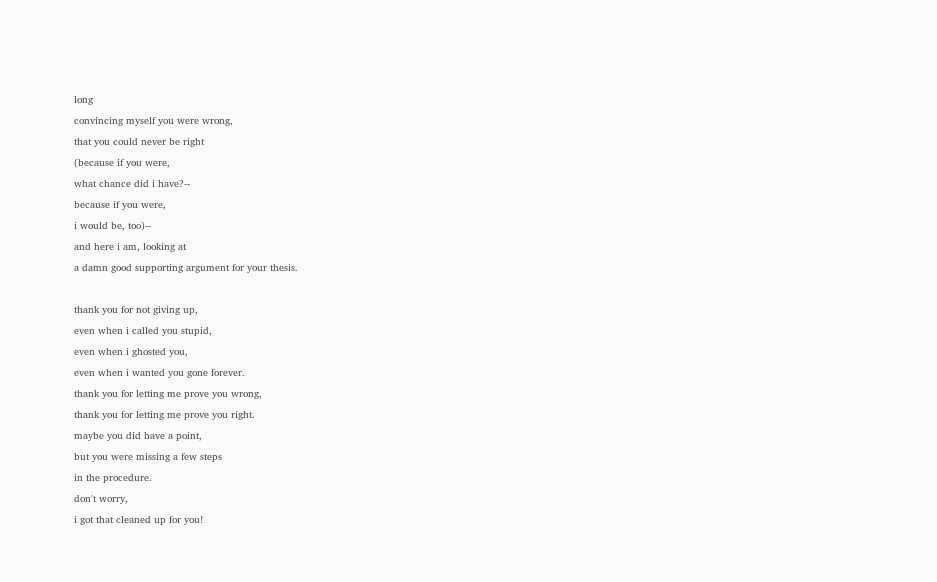long
convincing myself you were wrong,
that you could never be right
(because if you were,
what chance did i have?--
because if you were,
i would be, too)--
and here i am, looking at
a damn good supporting argument for your thesis.

thank you for not giving up,
even when i called you stupid,
even when i ghosted you,
even when i wanted you gone forever.
thank you for letting me prove you wrong,
thank you for letting me prove you right.
maybe you did have a point,
but you were missing a few steps
in the procedure.
don't worry,
i got that cleaned up for you!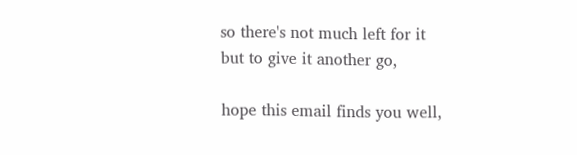so there's not much left for it
but to give it another go,

hope this email finds you well,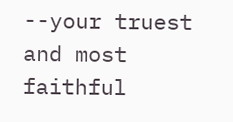--your truest and most faithful